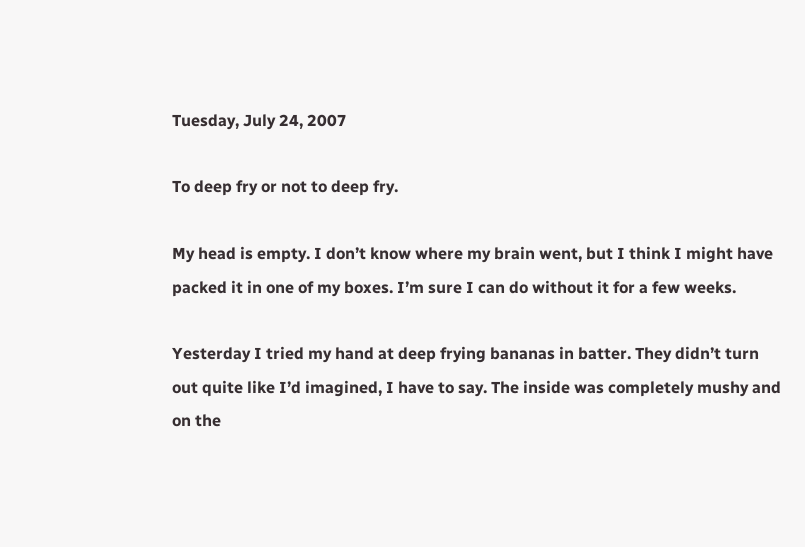Tuesday, July 24, 2007

To deep fry or not to deep fry.

My head is empty. I don’t know where my brain went, but I think I might have packed it in one of my boxes. I’m sure I can do without it for a few weeks.

Yesterday I tried my hand at deep frying bananas in batter. They didn’t turn out quite like I’d imagined, I have to say. The inside was completely mushy and on the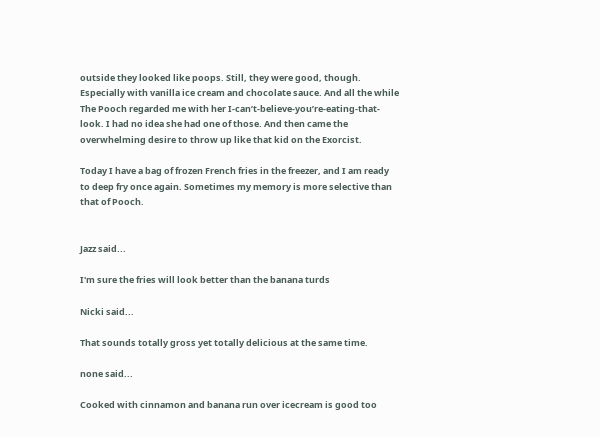outside they looked like poops. Still, they were good, though. Especially with vanilla ice cream and chocolate sauce. And all the while The Pooch regarded me with her I-can’t-believe-you’re-eating-that-look. I had no idea she had one of those. And then came the overwhelming desire to throw up like that kid on the Exorcist.

Today I have a bag of frozen French fries in the freezer, and I am ready to deep fry once again. Sometimes my memory is more selective than that of Pooch.


Jazz said...

I'm sure the fries will look better than the banana turds

Nicki said...

That sounds totally gross yet totally delicious at the same time.

none said...

Cooked with cinnamon and banana run over icecream is good too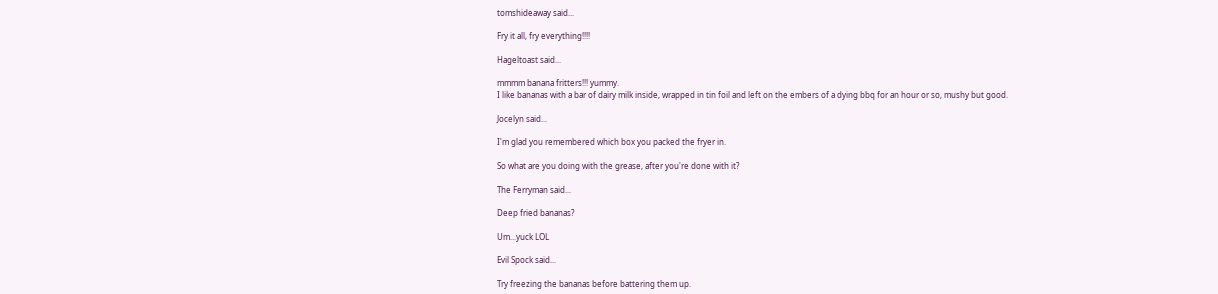tomshideaway said...

Fry it all, fry everything!!!!

Hageltoast said...

mmmm banana fritters!!! yummy.
I like bananas with a bar of dairy milk inside, wrapped in tin foil and left on the embers of a dying bbq for an hour or so, mushy but good.

Jocelyn said...

I'm glad you remembered which box you packed the fryer in.

So what are you doing with the grease, after you're done with it?

The Ferryman said...

Deep fried bananas?

Um...yuck LOL

Evil Spock said...

Try freezing the bananas before battering them up.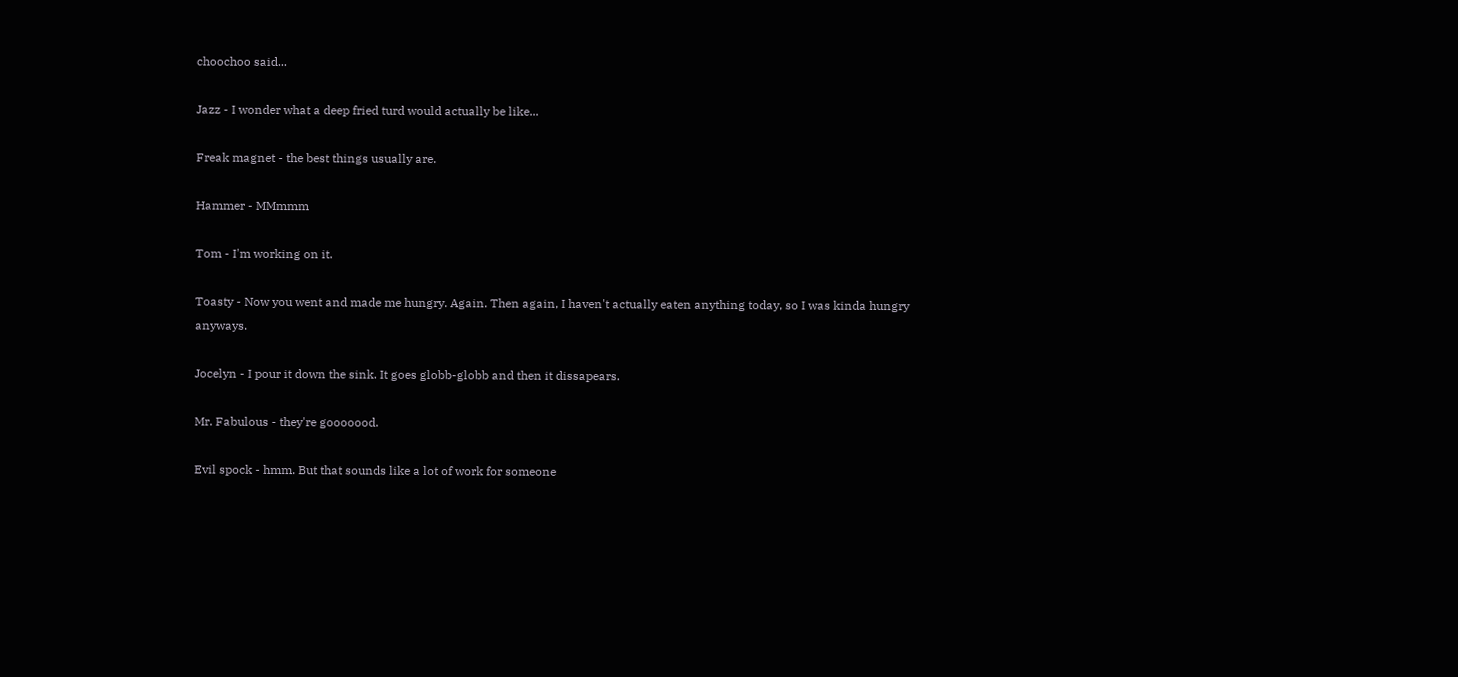choochoo said...

Jazz - I wonder what a deep fried turd would actually be like...

Freak magnet - the best things usually are.

Hammer - MMmmm

Tom - I'm working on it.

Toasty - Now you went and made me hungry. Again. Then again, I haven't actually eaten anything today, so I was kinda hungry anyways.

Jocelyn - I pour it down the sink. It goes globb-globb and then it dissapears.

Mr. Fabulous - they're gooooood.

Evil spock - hmm. But that sounds like a lot of work for someone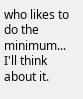who likes to do the minimum... I'll think about it.